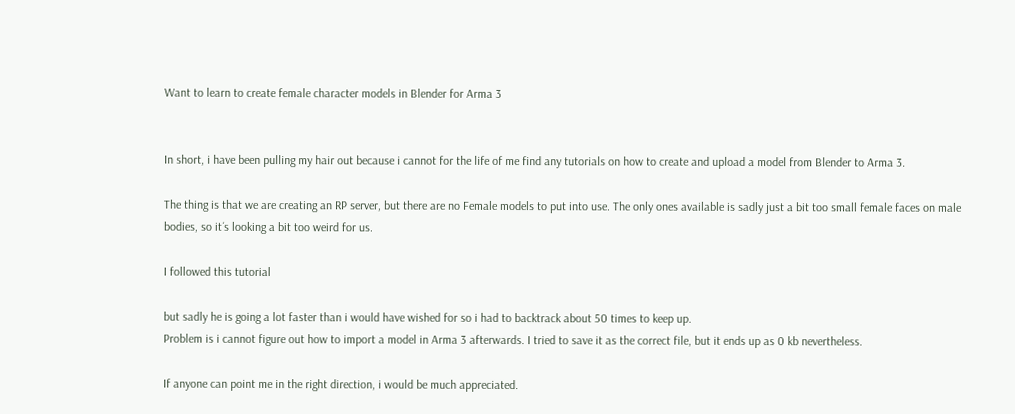Want to learn to create female character models in Blender for Arma 3


In short, i have been pulling my hair out because i cannot for the life of me find any tutorials on how to create and upload a model from Blender to Arma 3.

The thing is that we are creating an RP server, but there are no Female models to put into use. The only ones available is sadly just a bit too small female faces on male bodies, so it´s looking a bit too weird for us.

I followed this tutorial

but sadly he is going a lot faster than i would have wished for so i had to backtrack about 50 times to keep up.
Problem is i cannot figure out how to import a model in Arma 3 afterwards. I tried to save it as the correct file, but it ends up as 0 kb nevertheless.

If anyone can point me in the right direction, i would be much appreciated.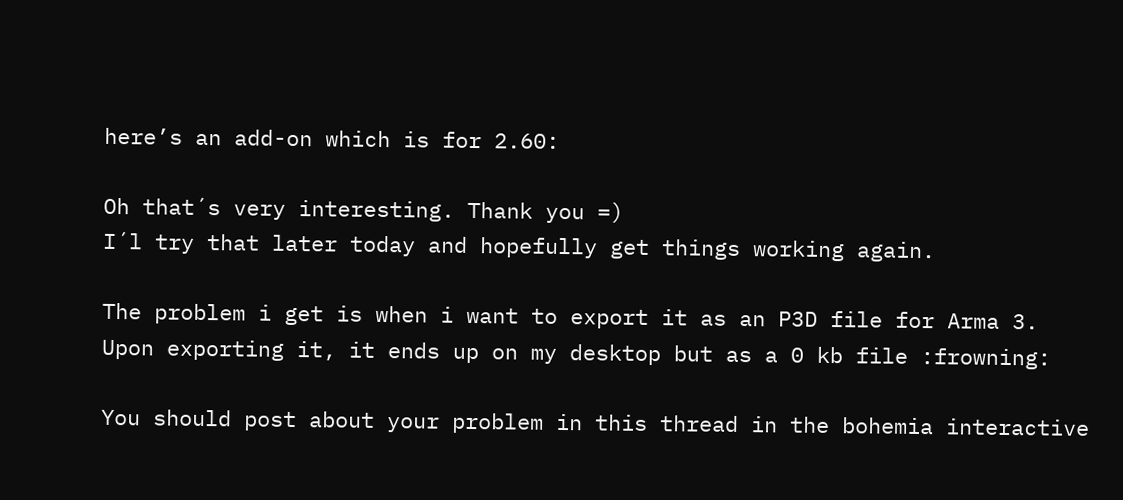here’s an add-on which is for 2.60:

Oh that´s very interesting. Thank you =)
I´l try that later today and hopefully get things working again.

The problem i get is when i want to export it as an P3D file for Arma 3. Upon exporting it, it ends up on my desktop but as a 0 kb file :frowning:

You should post about your problem in this thread in the bohemia interactive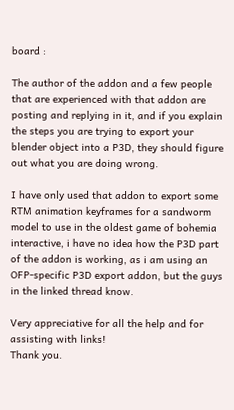board :

The author of the addon and a few people that are experienced with that addon are posting and replying in it, and if you explain the steps you are trying to export your blender object into a P3D, they should figure out what you are doing wrong.

I have only used that addon to export some RTM animation keyframes for a sandworm model to use in the oldest game of bohemia interactive, i have no idea how the P3D part of the addon is working, as i am using an OFP-specific P3D export addon, but the guys in the linked thread know.

Very appreciative for all the help and for assisting with links!
Thank you.